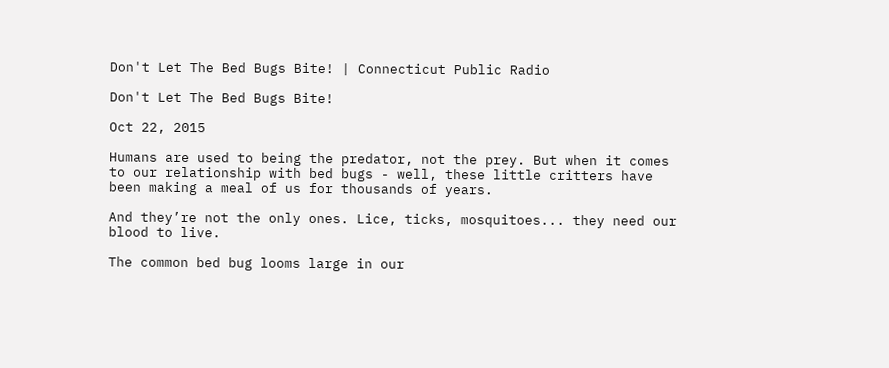Don't Let The Bed Bugs Bite! | Connecticut Public Radio

Don't Let The Bed Bugs Bite!

Oct 22, 2015

Humans are used to being the predator, not the prey. But when it comes to our relationship with bed bugs - well, these little critters have been making a meal of us for thousands of years.

And they’re not the only ones. Lice, ticks, mosquitoes... they need our blood to live.

The common bed bug looms large in our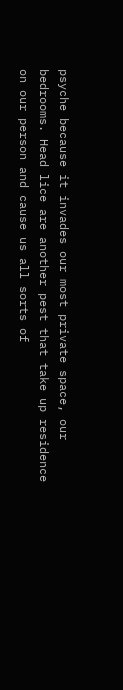psyche because it invades our most private space, our bedrooms. Head lice are another pest that take up residence on our person and cause us all sorts of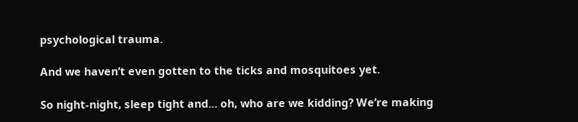psychological trauma.

And we haven’t even gotten to the ticks and mosquitoes yet.

So night-night, sleep tight and... oh, who are we kidding? We’re making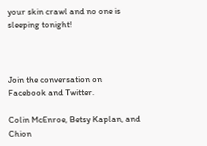your skin crawl and no one is sleeping tonight!



Join the conversation on Facebook and Twitter.

Colin McEnroe, Betsy Kaplan, and Chion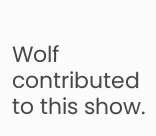Wolf contributed to this show.